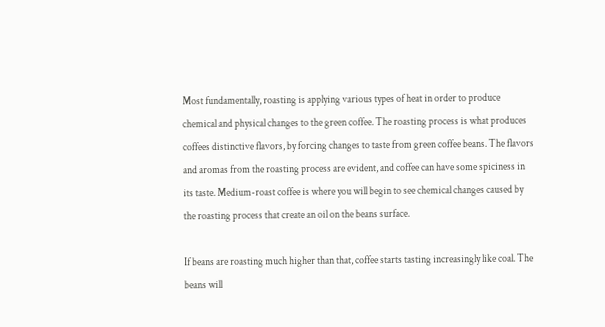Most fundamentally, roasting is applying various types of heat in order to produce chemical and physical changes to the green coffee. The roasting process is what produces coffees distinctive flavors, by forcing changes to taste from green coffee beans. The flavors and aromas from the roasting process are evident, and coffee can have some spiciness in its taste. Medium-roast coffee is where you will begin to see chemical changes caused by the roasting process that create an oil on the beans surface.

If beans are roasting much higher than that, coffee starts tasting increasingly like coal. The beans will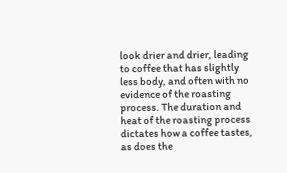look drier and drier, leading to coffee that has slightly less body, and often with no evidence of the roasting process. The duration and heat of the roasting process dictates how a coffee tastes, as does the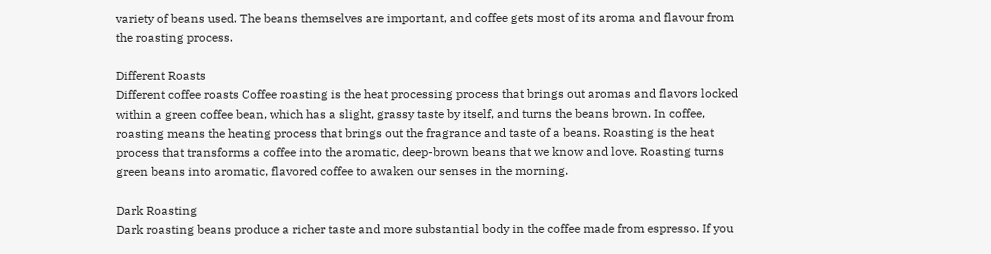variety of beans used. The beans themselves are important, and coffee gets most of its aroma and flavour from the roasting process.

Different Roasts
Different coffee roasts Coffee roasting is the heat processing process that brings out aromas and flavors locked within a green coffee bean, which has a slight, grassy taste by itself, and turns the beans brown. In coffee, roasting means the heating process that brings out the fragrance and taste of a beans. Roasting is the heat process that transforms a coffee into the aromatic, deep-brown beans that we know and love. Roasting turns green beans into aromatic, flavored coffee to awaken our senses in the morning.

Dark Roasting
Dark roasting beans produce a richer taste and more substantial body in the coffee made from espresso. If you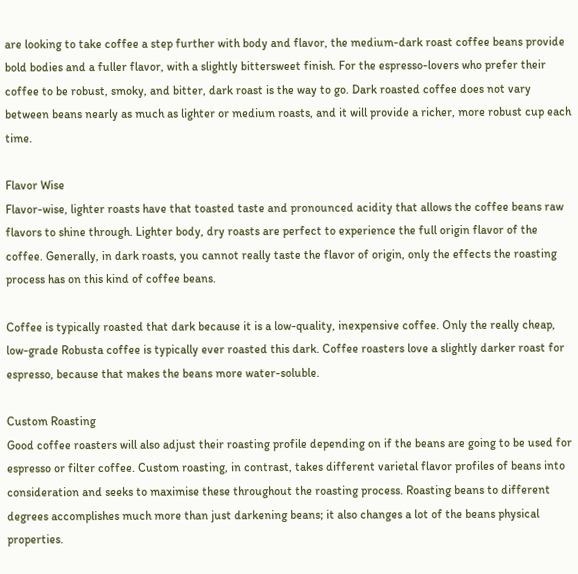are looking to take coffee a step further with body and flavor, the medium-dark roast coffee beans provide bold bodies and a fuller flavor, with a slightly bittersweet finish. For the espresso-lovers who prefer their coffee to be robust, smoky, and bitter, dark roast is the way to go. Dark roasted coffee does not vary between beans nearly as much as lighter or medium roasts, and it will provide a richer, more robust cup each time.

Flavor Wise
Flavor-wise, lighter roasts have that toasted taste and pronounced acidity that allows the coffee beans raw flavors to shine through. Lighter body, dry roasts are perfect to experience the full origin flavor of the coffee. Generally, in dark roasts, you cannot really taste the flavor of origin, only the effects the roasting process has on this kind of coffee beans.

Coffee is typically roasted that dark because it is a low-quality, inexpensive coffee. Only the really cheap, low-grade Robusta coffee is typically ever roasted this dark. Coffee roasters love a slightly darker roast for espresso, because that makes the beans more water-soluble.

Custom Roasting
Good coffee roasters will also adjust their roasting profile depending on if the beans are going to be used for espresso or filter coffee. Custom roasting, in contrast, takes different varietal flavor profiles of beans into consideration and seeks to maximise these throughout the roasting process. Roasting beans to different degrees accomplishes much more than just darkening beans; it also changes a lot of the beans physical properties.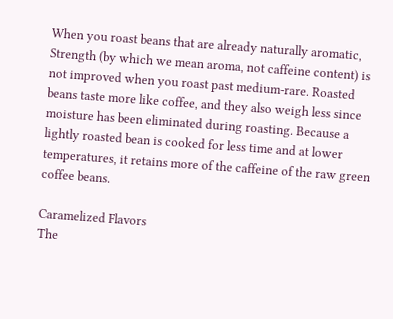When you roast beans that are already naturally aromatic, Strength (by which we mean aroma, not caffeine content) is not improved when you roast past medium-rare. Roasted beans taste more like coffee, and they also weigh less since moisture has been eliminated during roasting. Because a lightly roasted bean is cooked for less time and at lower temperatures, it retains more of the caffeine of the raw green coffee beans.

Caramelized Flavors
The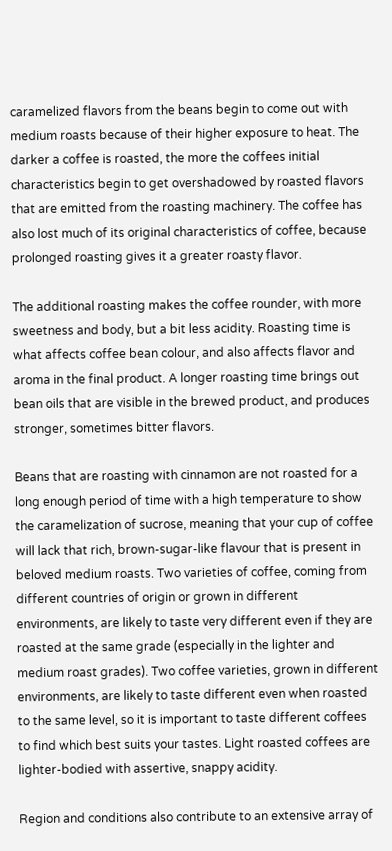caramelized flavors from the beans begin to come out with medium roasts because of their higher exposure to heat. The darker a coffee is roasted, the more the coffees initial characteristics begin to get overshadowed by roasted flavors that are emitted from the roasting machinery. The coffee has also lost much of its original characteristics of coffee, because prolonged roasting gives it a greater roasty flavor.

The additional roasting makes the coffee rounder, with more sweetness and body, but a bit less acidity. Roasting time is what affects coffee bean colour, and also affects flavor and aroma in the final product. A longer roasting time brings out bean oils that are visible in the brewed product, and produces stronger, sometimes bitter flavors.

Beans that are roasting with cinnamon are not roasted for a long enough period of time with a high temperature to show the caramelization of sucrose, meaning that your cup of coffee will lack that rich, brown-sugar-like flavour that is present in beloved medium roasts. Two varieties of coffee, coming from different countries of origin or grown in different environments, are likely to taste very different even if they are roasted at the same grade (especially in the lighter and medium roast grades). Two coffee varieties, grown in different environments, are likely to taste different even when roasted to the same level, so it is important to taste different coffees to find which best suits your tastes. Light roasted coffees are lighter-bodied with assertive, snappy acidity.

Region and conditions also contribute to an extensive array of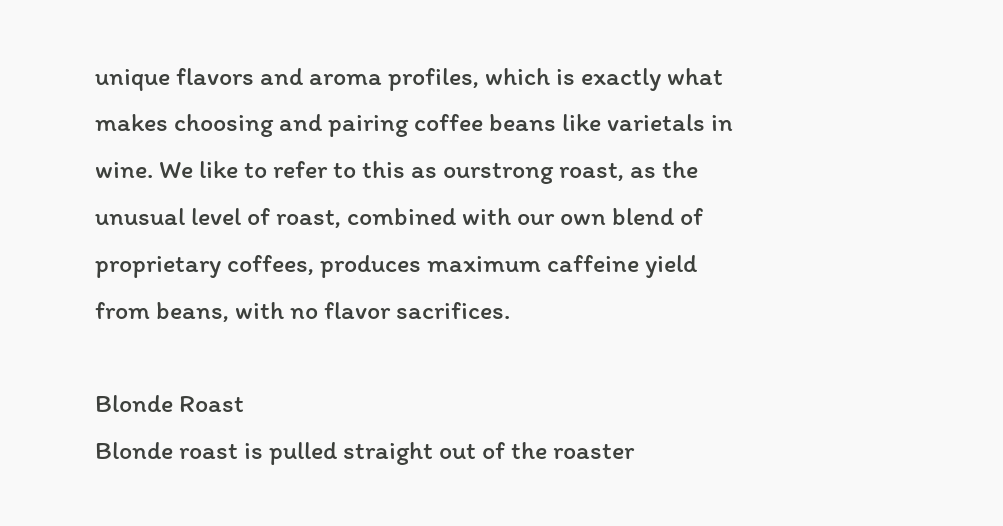unique flavors and aroma profiles, which is exactly what makes choosing and pairing coffee beans like varietals in wine. We like to refer to this as ourstrong roast, as the unusual level of roast, combined with our own blend of proprietary coffees, produces maximum caffeine yield from beans, with no flavor sacrifices.

Blonde Roast
Blonde roast is pulled straight out of the roaster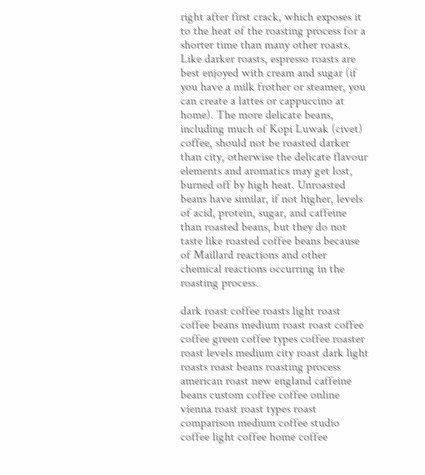right after first crack, which exposes it to the heat of the roasting process for a shorter time than many other roasts. Like darker roasts, espresso roasts are best enjoyed with cream and sugar (if you have a milk frother or steamer, you can create a lattes or cappuccino at home). The more delicate beans, including much of Kopi Luwak (civet) coffee, should not be roasted darker than city, otherwise the delicate flavour elements and aromatics may get lost, burned off by high heat. Unroasted beans have similar, if not higher, levels of acid, protein, sugar, and caffeine than roasted beans, but they do not taste like roasted coffee beans because of Maillard reactions and other chemical reactions occurring in the roasting process.

dark roast coffee roasts light roast coffee beans medium roast roast coffee coffee green coffee types coffee roaster roast levels medium city roast dark light roasts roast beans roasting process american roast new england caffeine beans custom coffee coffee online vienna roast roast types roast comparison medium coffee studio coffee light coffee home coffee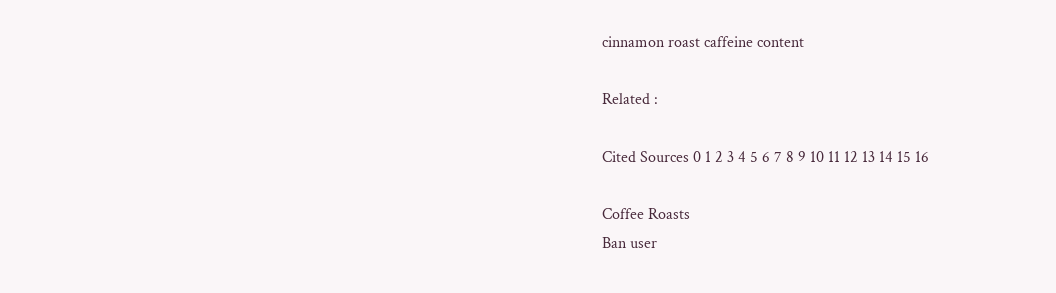cinnamon roast caffeine content

Related :

Cited Sources 0 1 2 3 4 5 6 7 8 9 10 11 12 13 14 15 16

Coffee Roasts
Ban user